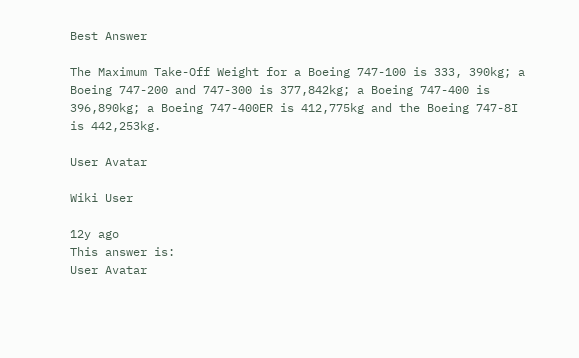Best Answer

The Maximum Take-Off Weight for a Boeing 747-100 is 333, 390kg; a Boeing 747-200 and 747-300 is 377,842kg; a Boeing 747-400 is 396,890kg; a Boeing 747-400ER is 412,775kg and the Boeing 747-8I is 442,253kg.

User Avatar

Wiki User

12y ago
This answer is:
User Avatar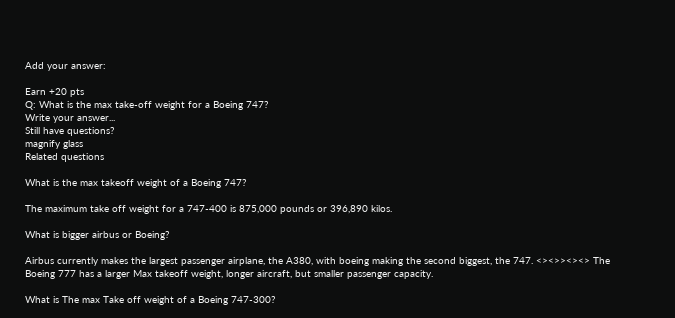Add your answer:

Earn +20 pts
Q: What is the max take-off weight for a Boeing 747?
Write your answer...
Still have questions?
magnify glass
Related questions

What is the max takeoff weight of a Boeing 747?

The maximum take off weight for a 747-400 is 875,000 pounds or 396,890 kilos.

What is bigger airbus or Boeing?

Airbus currently makes the largest passenger airplane, the A380, with boeing making the second biggest, the 747. <><>><><> The Boeing 777 has a larger Max takeoff weight, longer aircraft, but smaller passenger capacity.

What is The max Take off weight of a Boeing 747-300?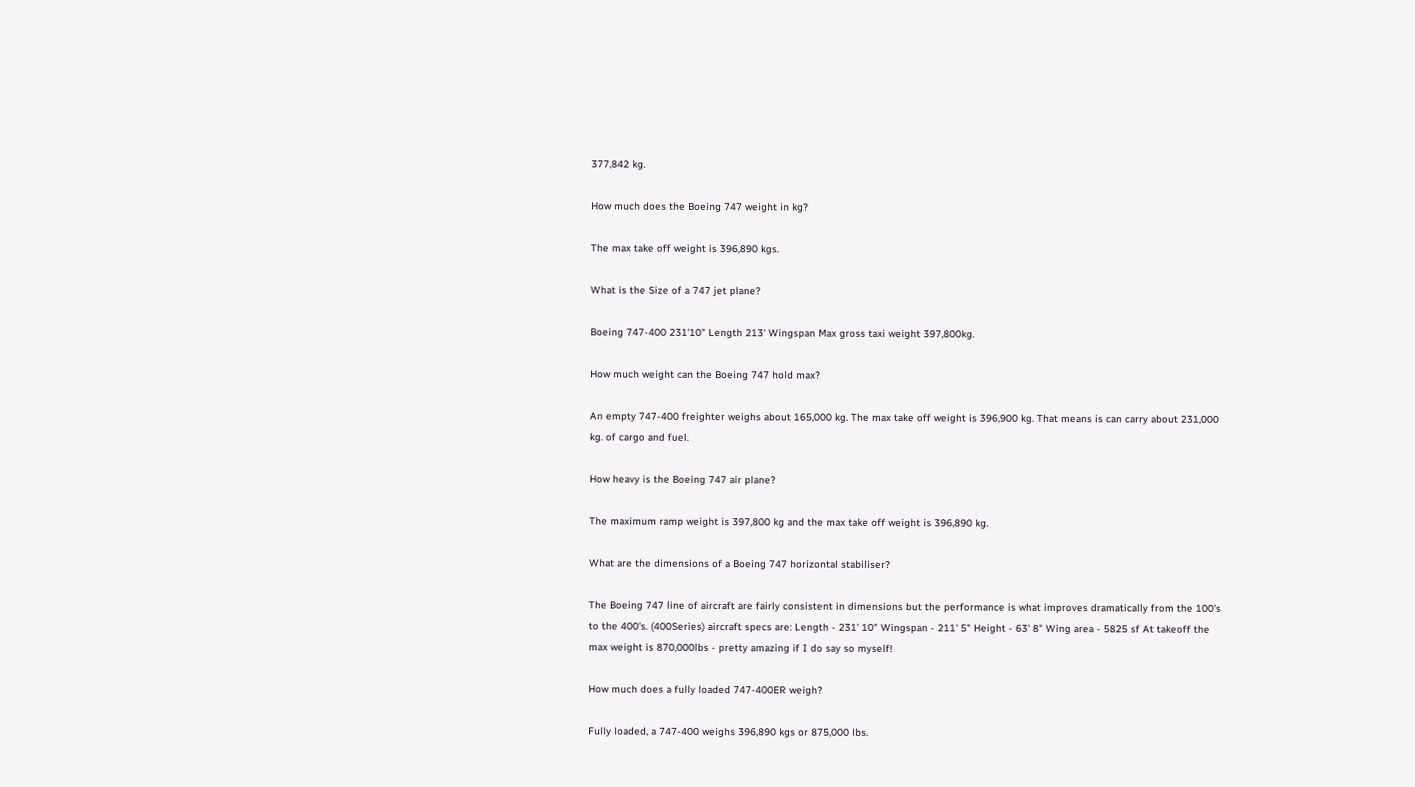377,842 kg.

How much does the Boeing 747 weight in kg?

The max take off weight is 396,890 kgs.

What is the Size of a 747 jet plane?

Boeing 747-400 231'10" Length 213' Wingspan Max gross taxi weight 397,800kg.

How much weight can the Boeing 747 hold max?

An empty 747-400 freighter weighs about 165,000 kg. The max take off weight is 396,900 kg. That means is can carry about 231,000 kg. of cargo and fuel.

How heavy is the Boeing 747 air plane?

The maximum ramp weight is 397,800 kg and the max take off weight is 396,890 kg.

What are the dimensions of a Boeing 747 horizontal stabiliser?

The Boeing 747 line of aircraft are fairly consistent in dimensions but the performance is what improves dramatically from the 100's to the 400's. (400Series) aircraft specs are: Length - 231' 10" Wingspan - 211' 5" Height - 63' 8" Wing area - 5825 sf At takeoff the max weight is 870,000lbs - pretty amazing if I do say so myself!

How much does a fully loaded 747-400ER weigh?

Fully loaded, a 747-400 weighs 396,890 kgs or 875,000 lbs.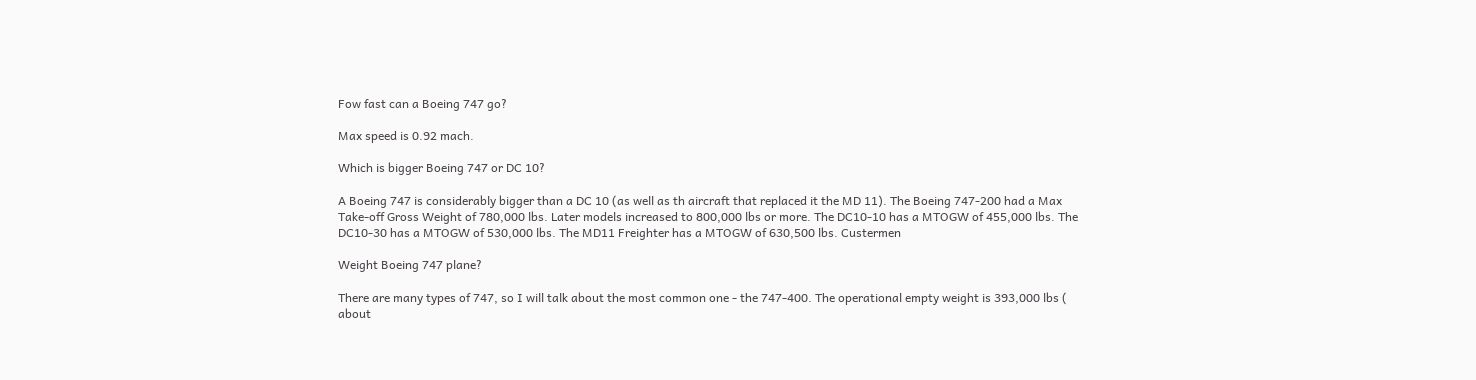Fow fast can a Boeing 747 go?

Max speed is 0.92 mach.

Which is bigger Boeing 747 or DC 10?

A Boeing 747 is considerably bigger than a DC 10 (as well as th aircraft that replaced it the MD 11). The Boeing 747-200 had a Max Take-off Gross Weight of 780,000 lbs. Later models increased to 800,000 lbs or more. The DC10-10 has a MTOGW of 455,000 lbs. The DC10-30 has a MTOGW of 530,000 lbs. The MD11 Freighter has a MTOGW of 630,500 lbs. Custermen

Weight Boeing 747 plane?

There are many types of 747, so I will talk about the most common one - the 747-400. The operational empty weight is 393,000 lbs ( about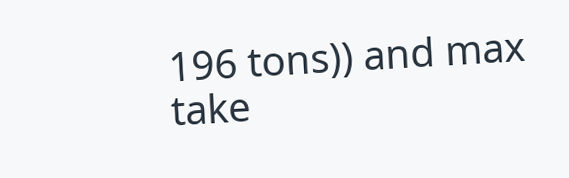196 tons)) and max take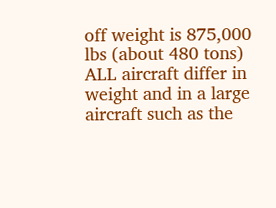off weight is 875,000 lbs (about 480 tons) ALL aircraft differ in weight and in a large aircraft such as the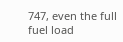747, even the full fuel load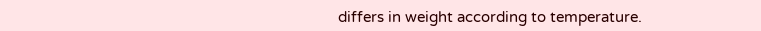differs in weight according to temperature.